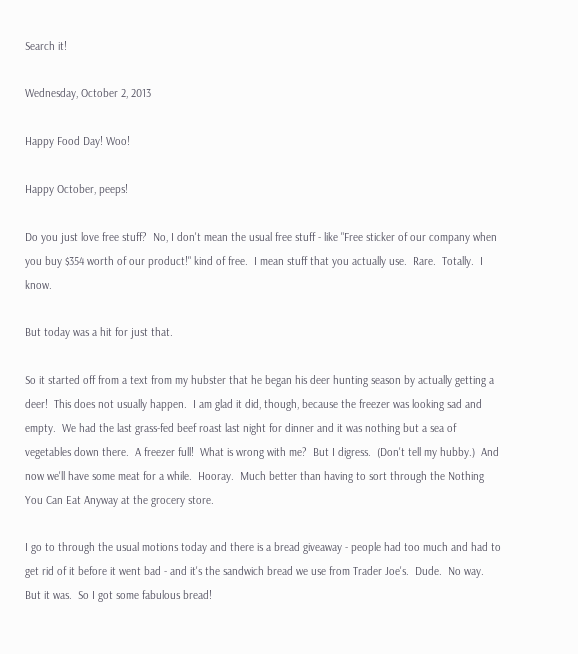Search it!

Wednesday, October 2, 2013

Happy Food Day! Woo!

Happy October, peeps!

Do you just love free stuff?  No, I don't mean the usual free stuff - like "Free sticker of our company when you buy $354 worth of our product!" kind of free.  I mean stuff that you actually use.  Rare.  Totally.  I know.

But today was a hit for just that.

So it started off from a text from my hubster that he began his deer hunting season by actually getting a deer!  This does not usually happen.  I am glad it did, though, because the freezer was looking sad and empty.  We had the last grass-fed beef roast last night for dinner and it was nothing but a sea of vegetables down there.  A freezer full!  What is wrong with me?  But I digress.  (Don't tell my hubby.)  And now we'll have some meat for a while.  Hooray.  Much better than having to sort through the Nothing You Can Eat Anyway at the grocery store.

I go to through the usual motions today and there is a bread giveaway - people had too much and had to get rid of it before it went bad - and it's the sandwich bread we use from Trader Joe's.  Dude.  No way.  But it was.  So I got some fabulous bread!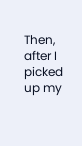Then, after I picked up my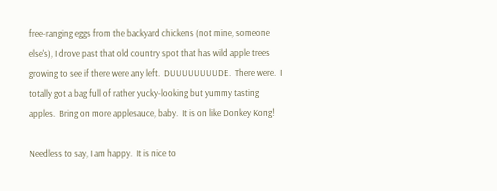free-ranging eggs from the backyard chickens (not mine, someone else's), I drove past that old country spot that has wild apple trees growing to see if there were any left.  DUUUUUUUUDE.  There were.  I totally got a bag full of rather yucky-looking but yummy tasting apples.  Bring on more applesauce, baby.  It is on like Donkey Kong!

Needless to say, I am happy.  It is nice to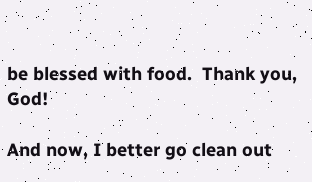be blessed with food.  Thank you, God!

And now, I better go clean out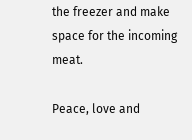the freezer and make space for the incoming meat.

Peace, love and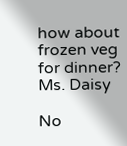how about frozen veg for dinner?
Ms. Daisy

No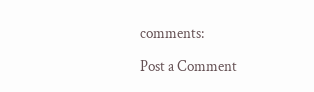comments:

Post a Comment